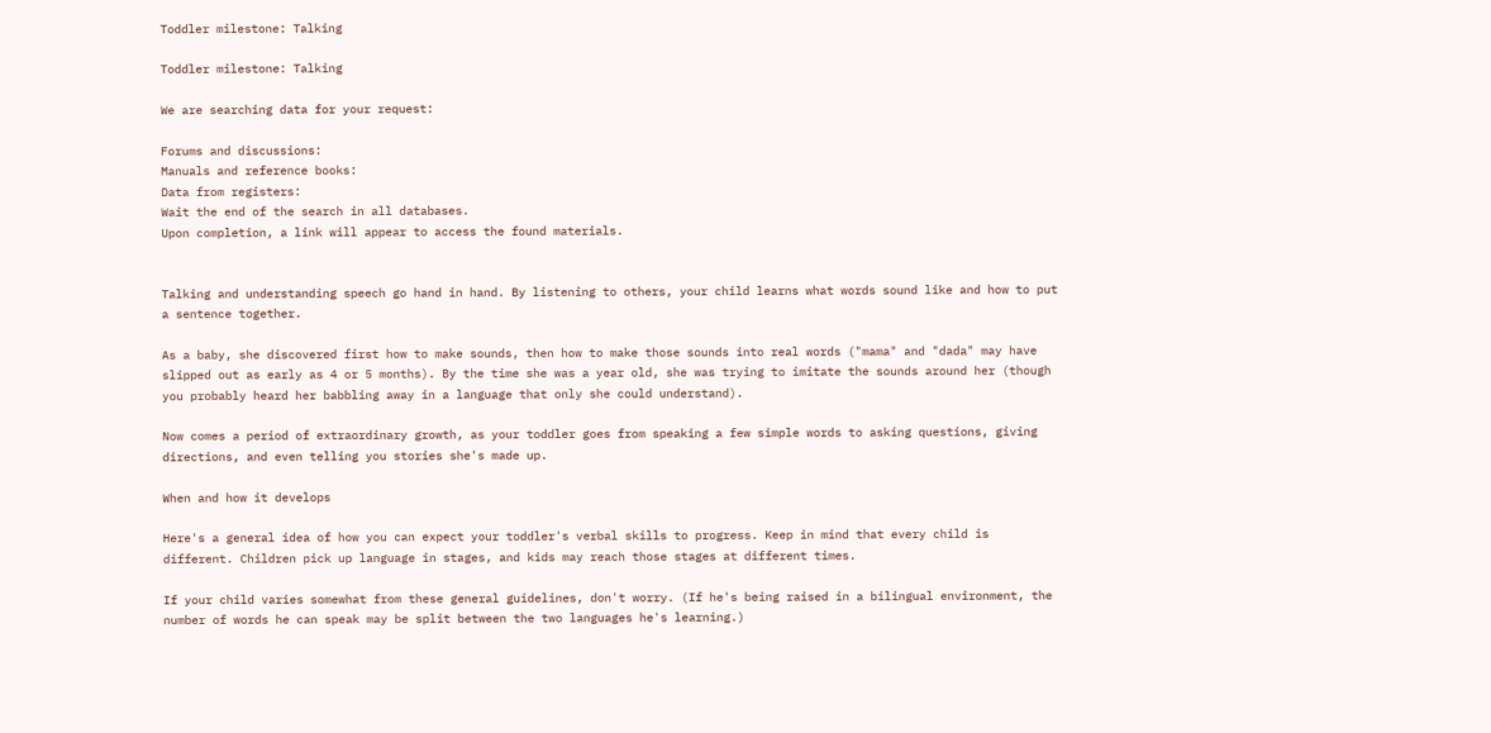Toddler milestone: Talking

Toddler milestone: Talking

We are searching data for your request:

Forums and discussions:
Manuals and reference books:
Data from registers:
Wait the end of the search in all databases.
Upon completion, a link will appear to access the found materials.


Talking and understanding speech go hand in hand. By listening to others, your child learns what words sound like and how to put a sentence together.

As a baby, she discovered first how to make sounds, then how to make those sounds into real words ("mama" and "dada" may have slipped out as early as 4 or 5 months). By the time she was a year old, she was trying to imitate the sounds around her (though you probably heard her babbling away in a language that only she could understand).

Now comes a period of extraordinary growth, as your toddler goes from speaking a few simple words to asking questions, giving directions, and even telling you stories she's made up.

When and how it develops

Here's a general idea of how you can expect your toddler's verbal skills to progress. Keep in mind that every child is different. Children pick up language in stages, and kids may reach those stages at different times.

If your child varies somewhat from these general guidelines, don't worry. (If he's being raised in a bilingual environment, the number of words he can speak may be split between the two languages he's learning.)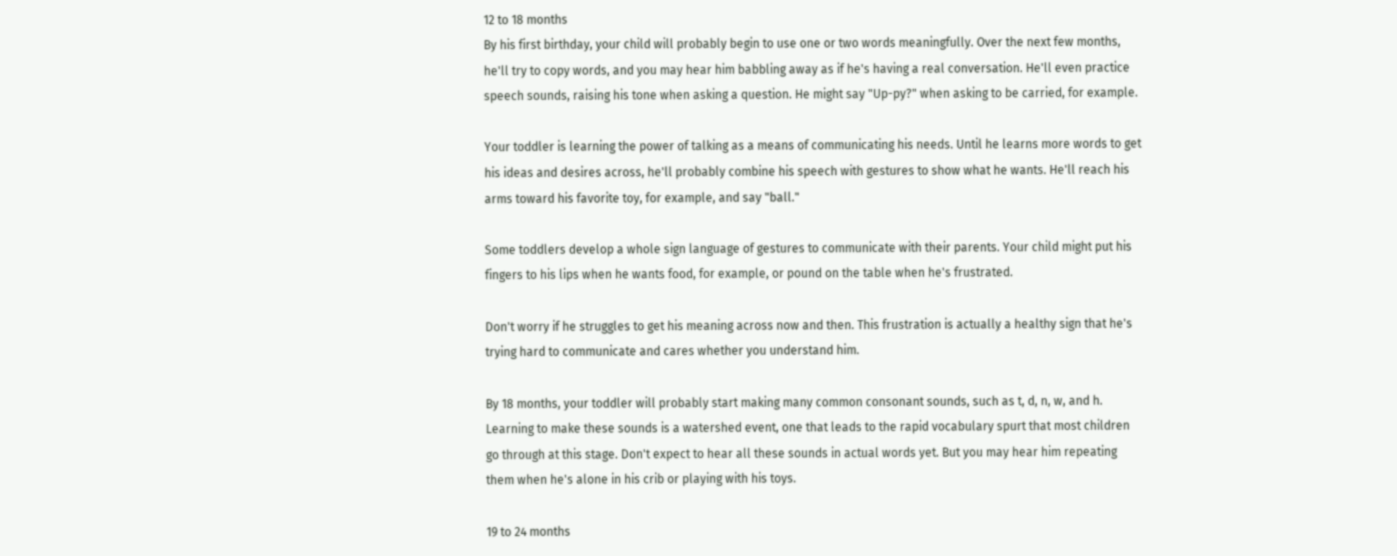12 to 18 months
By his first birthday, your child will probably begin to use one or two words meaningfully. Over the next few months, he'll try to copy words, and you may hear him babbling away as if he's having a real conversation. He'll even practice speech sounds, raising his tone when asking a question. He might say "Up-py?" when asking to be carried, for example.

Your toddler is learning the power of talking as a means of communicating his needs. Until he learns more words to get his ideas and desires across, he'll probably combine his speech with gestures to show what he wants. He'll reach his arms toward his favorite toy, for example, and say "ball."

Some toddlers develop a whole sign language of gestures to communicate with their parents. Your child might put his fingers to his lips when he wants food, for example, or pound on the table when he's frustrated.

Don't worry if he struggles to get his meaning across now and then. This frustration is actually a healthy sign that he's trying hard to communicate and cares whether you understand him.

By 18 months, your toddler will probably start making many common consonant sounds, such as t, d, n, w, and h. Learning to make these sounds is a watershed event, one that leads to the rapid vocabulary spurt that most children go through at this stage. Don't expect to hear all these sounds in actual words yet. But you may hear him repeating them when he's alone in his crib or playing with his toys.

19 to 24 months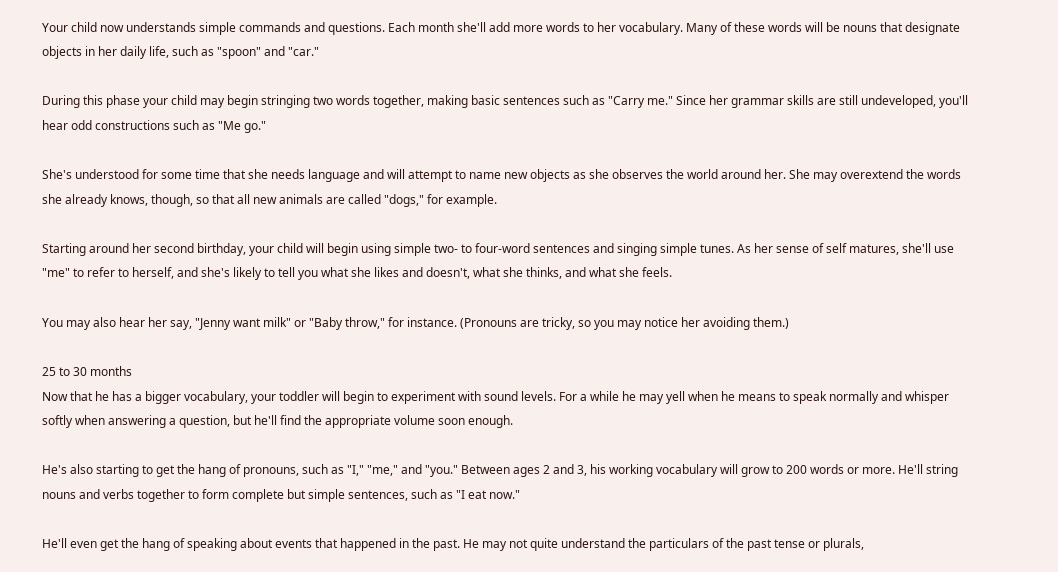Your child now understands simple commands and questions. Each month she'll add more words to her vocabulary. Many of these words will be nouns that designate objects in her daily life, such as "spoon" and "car."

During this phase your child may begin stringing two words together, making basic sentences such as "Carry me." Since her grammar skills are still undeveloped, you'll hear odd constructions such as "Me go."

She's understood for some time that she needs language and will attempt to name new objects as she observes the world around her. She may overextend the words she already knows, though, so that all new animals are called "dogs," for example.

Starting around her second birthday, your child will begin using simple two- to four-word sentences and singing simple tunes. As her sense of self matures, she'll use "me" to refer to herself, and she's likely to tell you what she likes and doesn't, what she thinks, and what she feels.

You may also hear her say, "Jenny want milk" or "Baby throw," for instance. (Pronouns are tricky, so you may notice her avoiding them.)

25 to 30 months
Now that he has a bigger vocabulary, your toddler will begin to experiment with sound levels. For a while he may yell when he means to speak normally and whisper softly when answering a question, but he'll find the appropriate volume soon enough.

He's also starting to get the hang of pronouns, such as "I," "me," and "you." Between ages 2 and 3, his working vocabulary will grow to 200 words or more. He'll string nouns and verbs together to form complete but simple sentences, such as "I eat now."

He'll even get the hang of speaking about events that happened in the past. He may not quite understand the particulars of the past tense or plurals,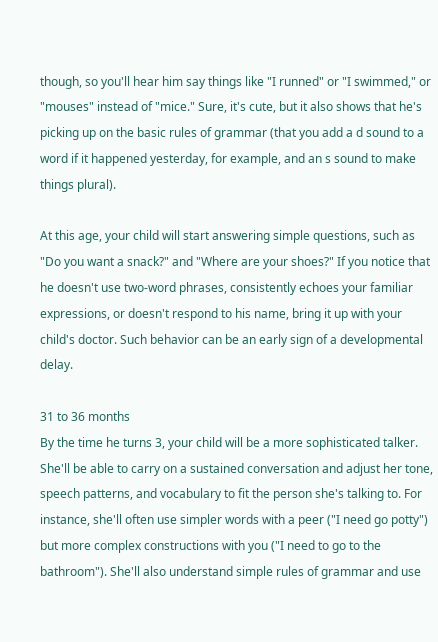though, so you'll hear him say things like "I runned" or "I swimmed," or "mouses" instead of "mice." Sure, it's cute, but it also shows that he's picking up on the basic rules of grammar (that you add a d sound to a word if it happened yesterday, for example, and an s sound to make things plural).

At this age, your child will start answering simple questions, such as "Do you want a snack?" and "Where are your shoes?" If you notice that he doesn't use two-word phrases, consistently echoes your familiar expressions, or doesn't respond to his name, bring it up with your child's doctor. Such behavior can be an early sign of a developmental delay.

31 to 36 months
By the time he turns 3, your child will be a more sophisticated talker. She'll be able to carry on a sustained conversation and adjust her tone, speech patterns, and vocabulary to fit the person she's talking to. For instance, she'll often use simpler words with a peer ("I need go potty") but more complex constructions with you ("I need to go to the bathroom"). She'll also understand simple rules of grammar and use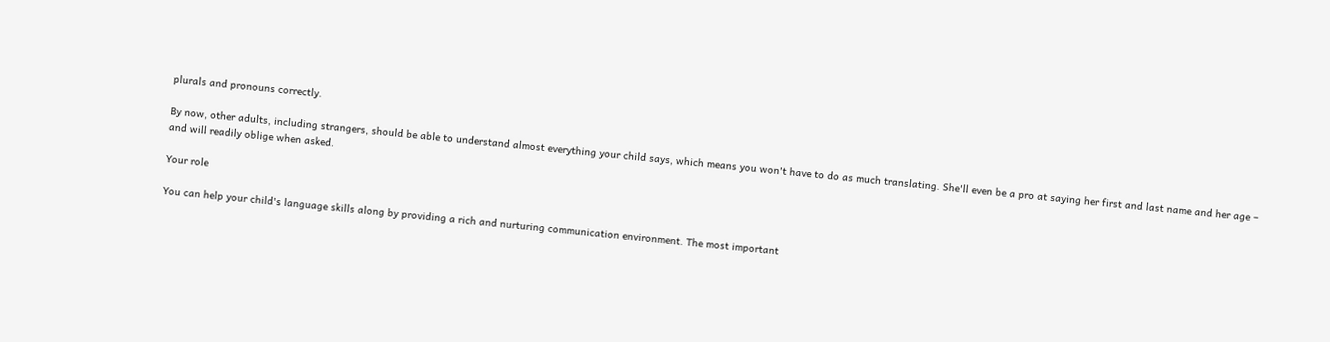plurals and pronouns correctly.

By now, other adults, including strangers, should be able to understand almost everything your child says, which means you won't have to do as much translating. She'll even be a pro at saying her first and last name and her age – and will readily oblige when asked.

Your role

You can help your child's language skills along by providing a rich and nurturing communication environment. The most important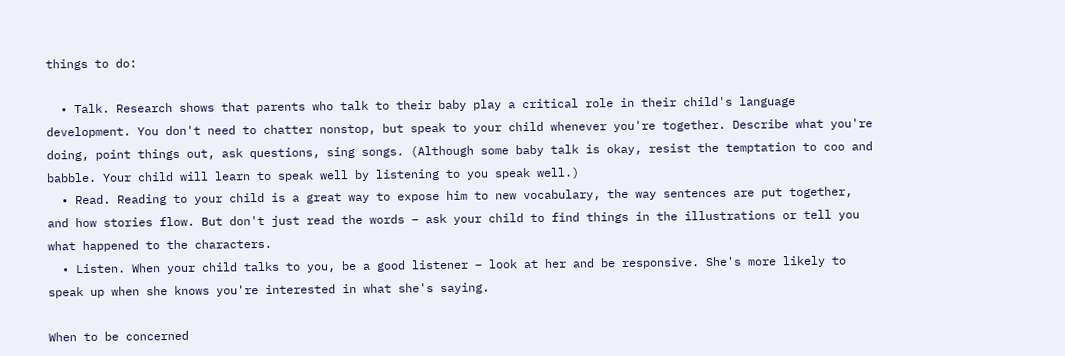things to do:

  • Talk. Research shows that parents who talk to their baby play a critical role in their child's language development. You don't need to chatter nonstop, but speak to your child whenever you're together. Describe what you're doing, point things out, ask questions, sing songs. (Although some baby talk is okay, resist the temptation to coo and babble. Your child will learn to speak well by listening to you speak well.)
  • Read. Reading to your child is a great way to expose him to new vocabulary, the way sentences are put together, and how stories flow. But don't just read the words – ask your child to find things in the illustrations or tell you what happened to the characters.
  • Listen. When your child talks to you, be a good listener – look at her and be responsive. She's more likely to speak up when she knows you're interested in what she's saying.

When to be concerned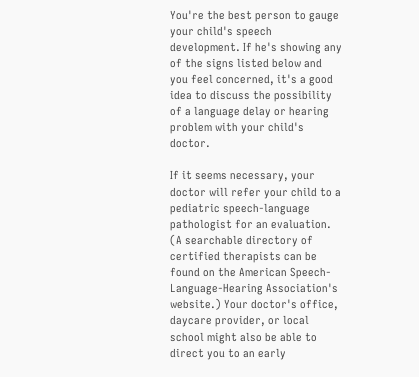You're the best person to gauge your child's speech development. If he's showing any of the signs listed below and you feel concerned, it's a good idea to discuss the possibility of a language delay or hearing problem with your child's doctor.

If it seems necessary, your doctor will refer your child to a pediatric speech-language pathologist for an evaluation. (A searchable directory of certified therapists can be found on the American Speech-Language-Hearing Association's website.) Your doctor's office, daycare provider, or local school might also be able to direct you to an early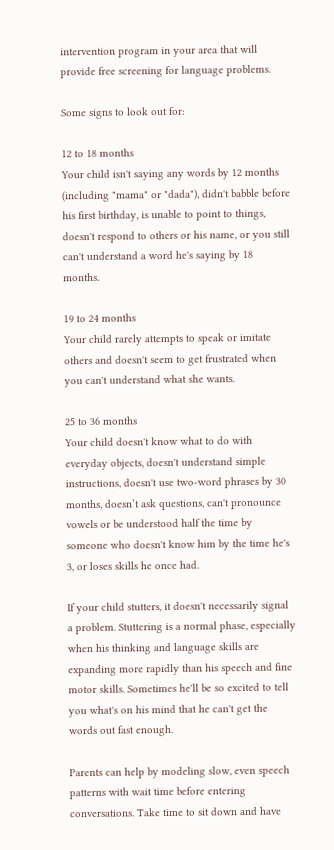intervention program in your area that will provide free screening for language problems.

Some signs to look out for:

12 to 18 months
Your child isn't saying any words by 12 months (including "mama" or "dada"), didn't babble before his first birthday, is unable to point to things, doesn't respond to others or his name, or you still can't understand a word he's saying by 18 months.

19 to 24 months
Your child rarely attempts to speak or imitate others and doesn't seem to get frustrated when you can't understand what she wants.

25 to 36 months
Your child doesn't know what to do with everyday objects, doesn't understand simple instructions, doesn't use two-word phrases by 30 months, doesn’t ask questions, can't pronounce vowels or be understood half the time by someone who doesn't know him by the time he's 3, or loses skills he once had.

If your child stutters, it doesn't necessarily signal a problem. Stuttering is a normal phase, especially when his thinking and language skills are expanding more rapidly than his speech and fine motor skills. Sometimes he'll be so excited to tell you what's on his mind that he can't get the words out fast enough.

Parents can help by modeling slow, even speech patterns with wait time before entering conversations. Take time to sit down and have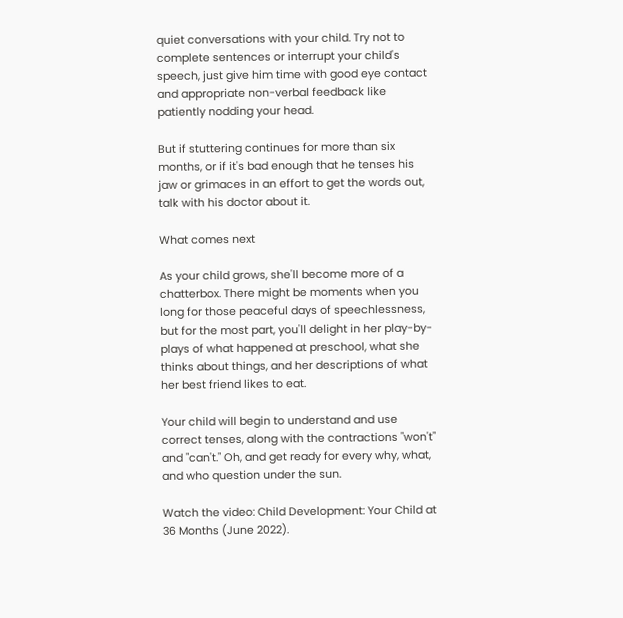quiet conversations with your child. Try not to complete sentences or interrupt your child's speech, just give him time with good eye contact and appropriate non-verbal feedback like patiently nodding your head.

But if stuttering continues for more than six months, or if it's bad enough that he tenses his jaw or grimaces in an effort to get the words out, talk with his doctor about it.

What comes next

As your child grows, she'll become more of a chatterbox. There might be moments when you long for those peaceful days of speechlessness, but for the most part, you'll delight in her play-by-plays of what happened at preschool, what she thinks about things, and her descriptions of what her best friend likes to eat.

Your child will begin to understand and use correct tenses, along with the contractions "won't" and "can't." Oh, and get ready for every why, what, and who question under the sun.

Watch the video: Child Development: Your Child at 36 Months (June 2022).